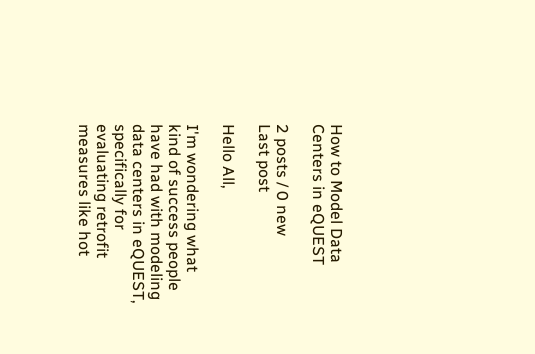How to Model Data Centers in eQUEST

2 posts / 0 new
Last post

Hello All,

I'm wondering what kind of success people have had with modeling data centers in eQUEST, specifically for evaluating retrofit measures like hot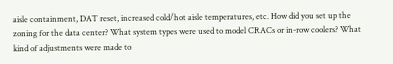aisle containment, DAT reset, increased cold/hot aisle temperatures, etc. How did you set up the zoning for the data center? What system types were used to model CRACs or in-row coolers? What kind of adjustments were made to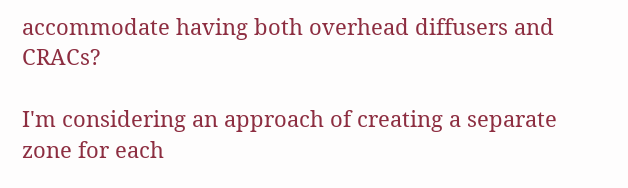accommodate having both overhead diffusers and CRACs?

I'm considering an approach of creating a separate zone for each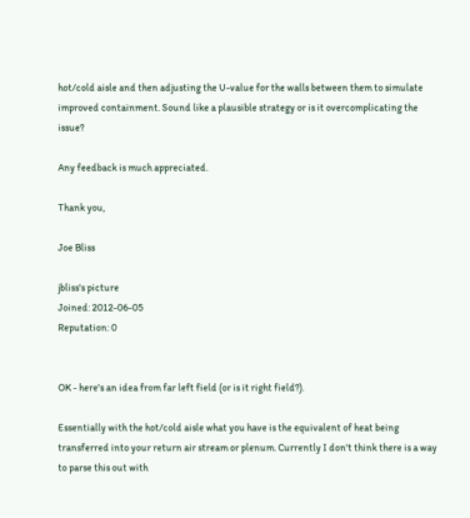hot/cold aisle and then adjusting the U-value for the walls between them to simulate improved containment. Sound like a plausible strategy or is it overcomplicating the issue?

Any feedback is much appreciated.

Thank you,

Joe Bliss

jbliss's picture
Joined: 2012-06-05
Reputation: 0


OK - here's an idea from far left field (or is it right field?).

Essentially with the hot/cold aisle what you have is the equivalent of heat being transferred into your return air stream or plenum. Currently I don't think there is a way to parse this out with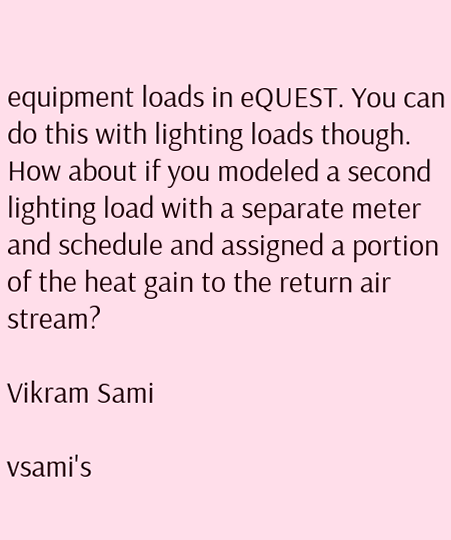equipment loads in eQUEST. You can do this with lighting loads though. How about if you modeled a second lighting load with a separate meter and schedule and assigned a portion of the heat gain to the return air stream?

Vikram Sami

vsami's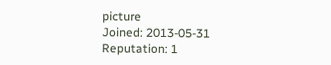picture
Joined: 2013-05-31
Reputation: 1